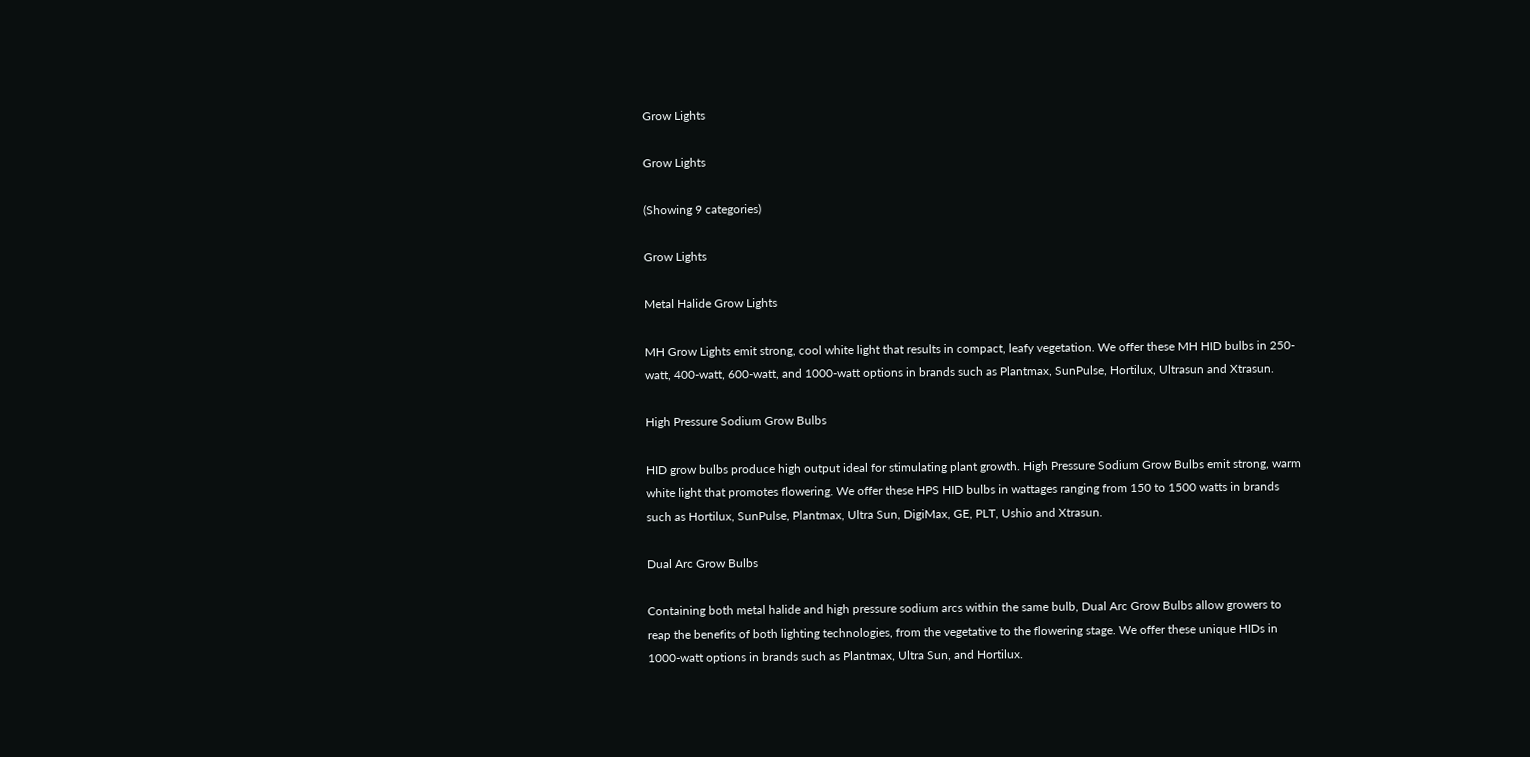Grow Lights

Grow Lights

(Showing 9 categories)

Grow Lights

Metal Halide Grow Lights

MH Grow Lights emit strong, cool white light that results in compact, leafy vegetation. We offer these MH HID bulbs in 250-watt, 400-watt, 600-watt, and 1000-watt options in brands such as Plantmax, SunPulse, Hortilux, Ultrasun and Xtrasun.

High Pressure Sodium Grow Bulbs

HID grow bulbs produce high output ideal for stimulating plant growth. High Pressure Sodium Grow Bulbs emit strong, warm white light that promotes flowering. We offer these HPS HID bulbs in wattages ranging from 150 to 1500 watts in brands such as Hortilux, SunPulse, Plantmax, Ultra Sun, DigiMax, GE, PLT, Ushio and Xtrasun.

Dual Arc Grow Bulbs

Containing both metal halide and high pressure sodium arcs within the same bulb, Dual Arc Grow Bulbs allow growers to reap the benefits of both lighting technologies, from the vegetative to the flowering stage. We offer these unique HIDs in 1000-watt options in brands such as Plantmax, Ultra Sun, and Hortilux.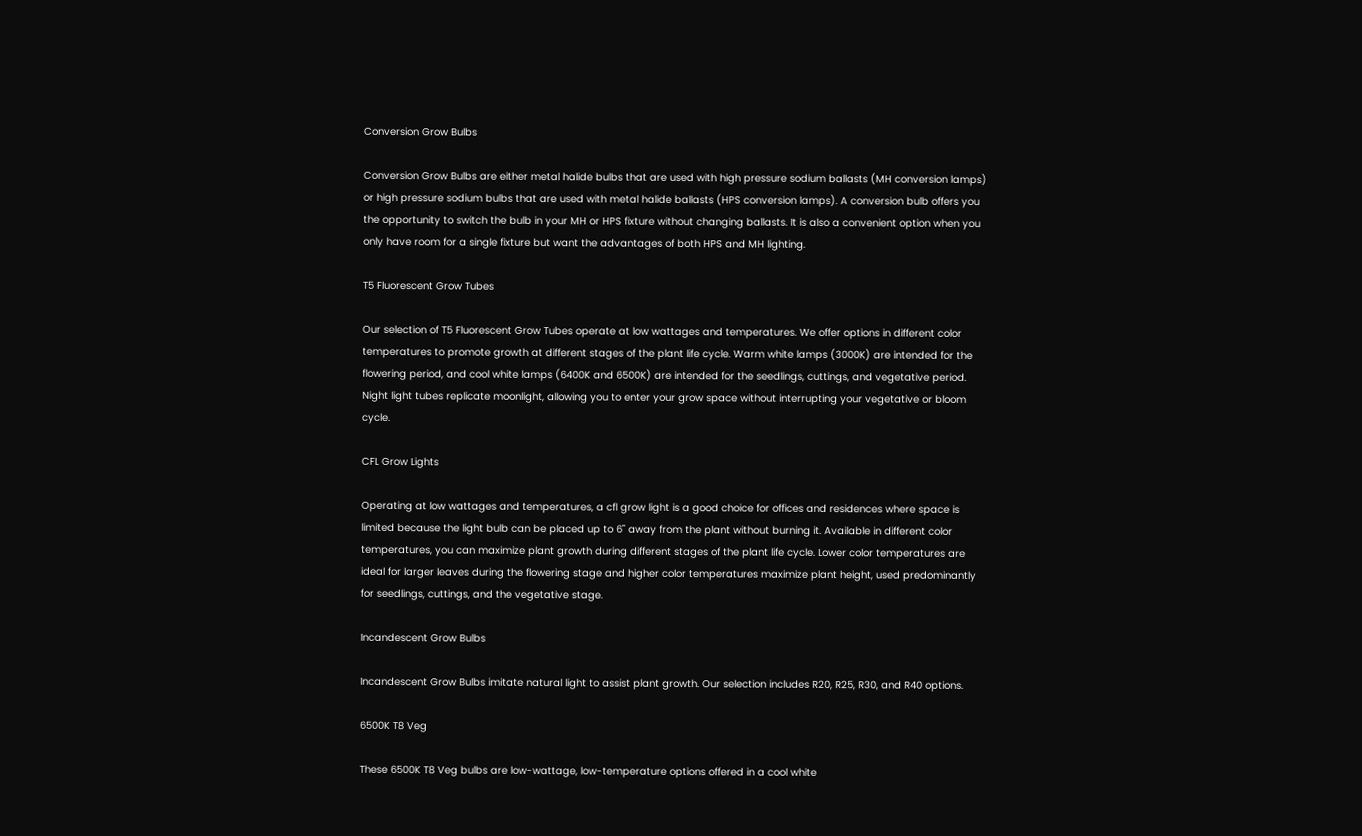Conversion Grow Bulbs

Conversion Grow Bulbs are either metal halide bulbs that are used with high pressure sodium ballasts (MH conversion lamps) or high pressure sodium bulbs that are used with metal halide ballasts (HPS conversion lamps). A conversion bulb offers you the opportunity to switch the bulb in your MH or HPS fixture without changing ballasts. It is also a convenient option when you only have room for a single fixture but want the advantages of both HPS and MH lighting.

T5 Fluorescent Grow Tubes

Our selection of T5 Fluorescent Grow Tubes operate at low wattages and temperatures. We offer options in different color temperatures to promote growth at different stages of the plant life cycle. Warm white lamps (3000K) are intended for the flowering period, and cool white lamps (6400K and 6500K) are intended for the seedlings, cuttings, and vegetative period. Night light tubes replicate moonlight, allowing you to enter your grow space without interrupting your vegetative or bloom cycle.

CFL Grow Lights

Operating at low wattages and temperatures, a cfl grow light is a good choice for offices and residences where space is limited because the light bulb can be placed up to 6" away from the plant without burning it. Available in different color temperatures, you can maximize plant growth during different stages of the plant life cycle. Lower color temperatures are ideal for larger leaves during the flowering stage and higher color temperatures maximize plant height, used predominantly for seedlings, cuttings, and the vegetative stage.

Incandescent Grow Bulbs

Incandescent Grow Bulbs imitate natural light to assist plant growth. Our selection includes R20, R25, R30, and R40 options.

6500K T8 Veg

These 6500K T8 Veg bulbs are low-wattage, low-temperature options offered in a cool white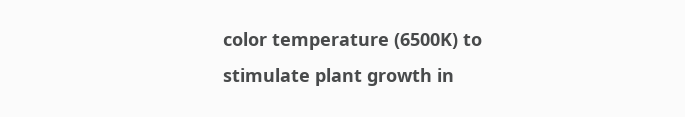color temperature (6500K) to stimulate plant growth in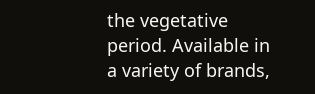the vegetative period. Available in a variety of brands,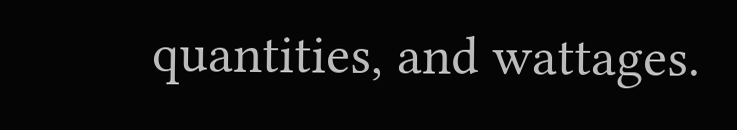quantities, and wattages.